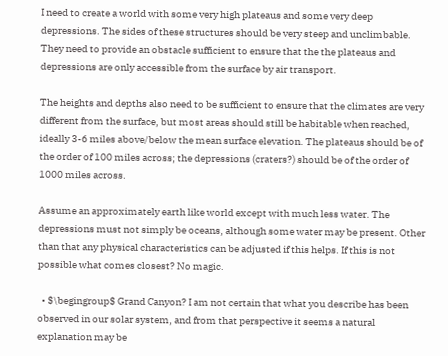I need to create a world with some very high plateaus and some very deep depressions. The sides of these structures should be very steep and unclimbable. They need to provide an obstacle sufficient to ensure that the the plateaus and depressions are only accessible from the surface by air transport.

The heights and depths also need to be sufficient to ensure that the climates are very different from the surface, but most areas should still be habitable when reached, ideally 3-6 miles above/below the mean surface elevation. The plateaus should be of the order of 100 miles across; the depressions (craters?) should be of the order of 1000 miles across.

Assume an approximately earth like world except with much less water. The depressions must not simply be oceans, although some water may be present. Other than that any physical characteristics can be adjusted if this helps. If this is not possible what comes closest? No magic.

  • $\begingroup$ Grand Canyon? I am not certain that what you describe has been observed in our solar system, and from that perspective it seems a natural explanation may be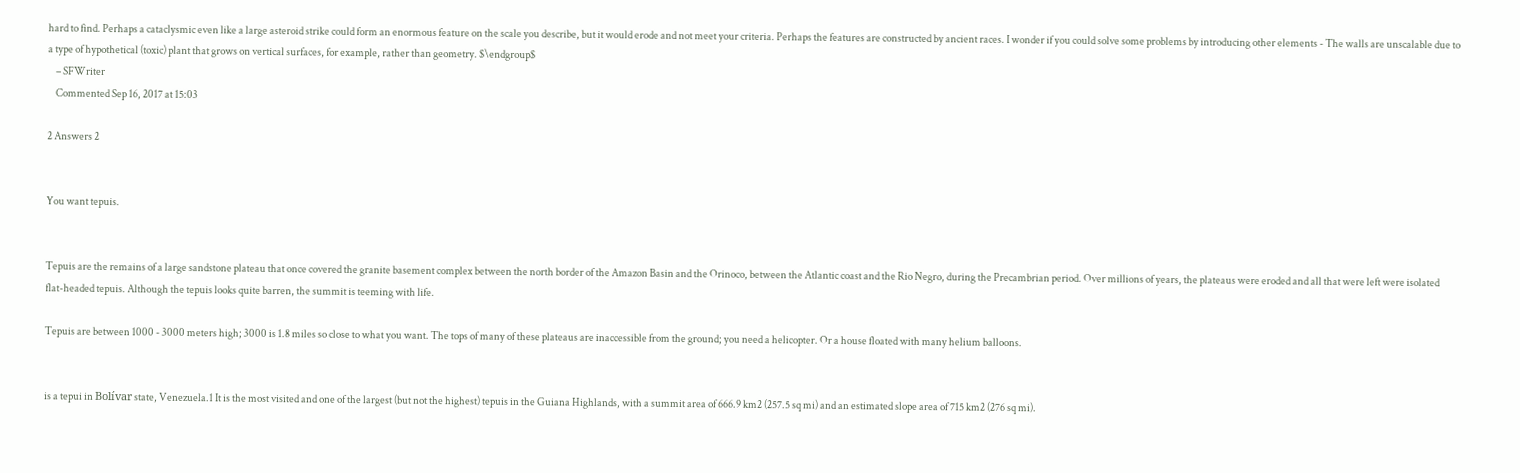hard to find. Perhaps a cataclysmic even like a large asteroid strike could form an enormous feature on the scale you describe, but it would erode and not meet your criteria. Perhaps the features are constructed by ancient races. I wonder if you could solve some problems by introducing other elements - The walls are unscalable due to a type of hypothetical (toxic) plant that grows on vertical surfaces, for example, rather than geometry. $\endgroup$
    – SFWriter
    Commented Sep 16, 2017 at 15:03

2 Answers 2


You want tepuis.


Tepuis are the remains of a large sandstone plateau that once covered the granite basement complex between the north border of the Amazon Basin and the Orinoco, between the Atlantic coast and the Rio Negro, during the Precambrian period. Over millions of years, the plateaus were eroded and all that were left were isolated flat-headed tepuis. Although the tepuis looks quite barren, the summit is teeming with life.

Tepuis are between 1000 - 3000 meters high; 3000 is 1.8 miles so close to what you want. The tops of many of these plateaus are inaccessible from the ground; you need a helicopter. Or a house floated with many helium balloons.


is a tepui in Bolívar state, Venezuela.1 It is the most visited and one of the largest (but not the highest) tepuis in the Guiana Highlands, with a summit area of 666.9 km2 (257.5 sq mi) and an estimated slope area of 715 km2 (276 sq mi).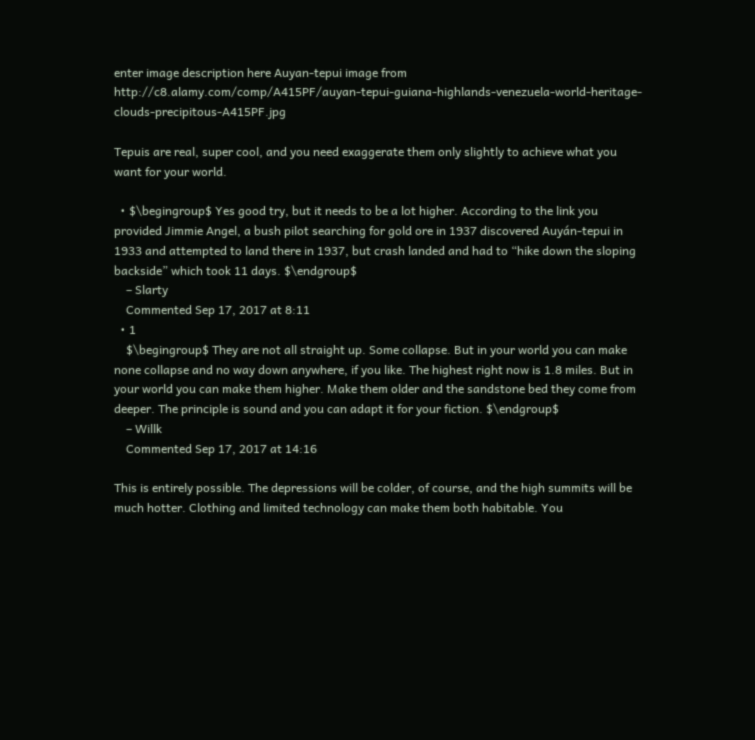enter image description here Auyan-tepui image from http://c8.alamy.com/comp/A415PF/auyan-tepui-guiana-highlands-venezuela-world-heritage-clouds-precipitous-A415PF.jpg

Tepuis are real, super cool, and you need exaggerate them only slightly to achieve what you want for your world.

  • $\begingroup$ Yes good try, but it needs to be a lot higher. According to the link you provided Jimmie Angel, a bush pilot searching for gold ore in 1937 discovered Auyán-tepui in 1933 and attempted to land there in 1937, but crash landed and had to “hike down the sloping backside” which took 11 days. $\endgroup$
    – Slarty
    Commented Sep 17, 2017 at 8:11
  • 1
    $\begingroup$ They are not all straight up. Some collapse. But in your world you can make none collapse and no way down anywhere, if you like. The highest right now is 1.8 miles. But in your world you can make them higher. Make them older and the sandstone bed they come from deeper. The principle is sound and you can adapt it for your fiction. $\endgroup$
    – Willk
    Commented Sep 17, 2017 at 14:16

This is entirely possible. The depressions will be colder, of course, and the high summits will be much hotter. Clothing and limited technology can make them both habitable. You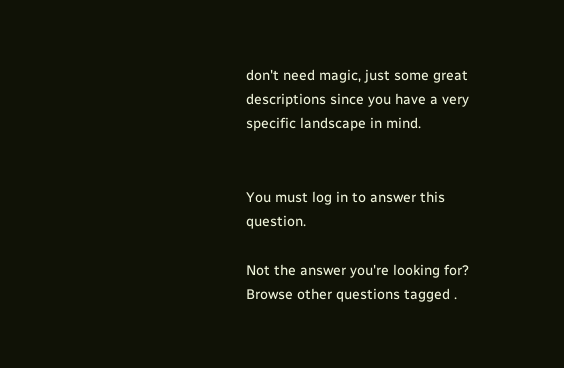don't need magic, just some great descriptions since you have a very specific landscape in mind.


You must log in to answer this question.

Not the answer you're looking for? Browse other questions tagged .